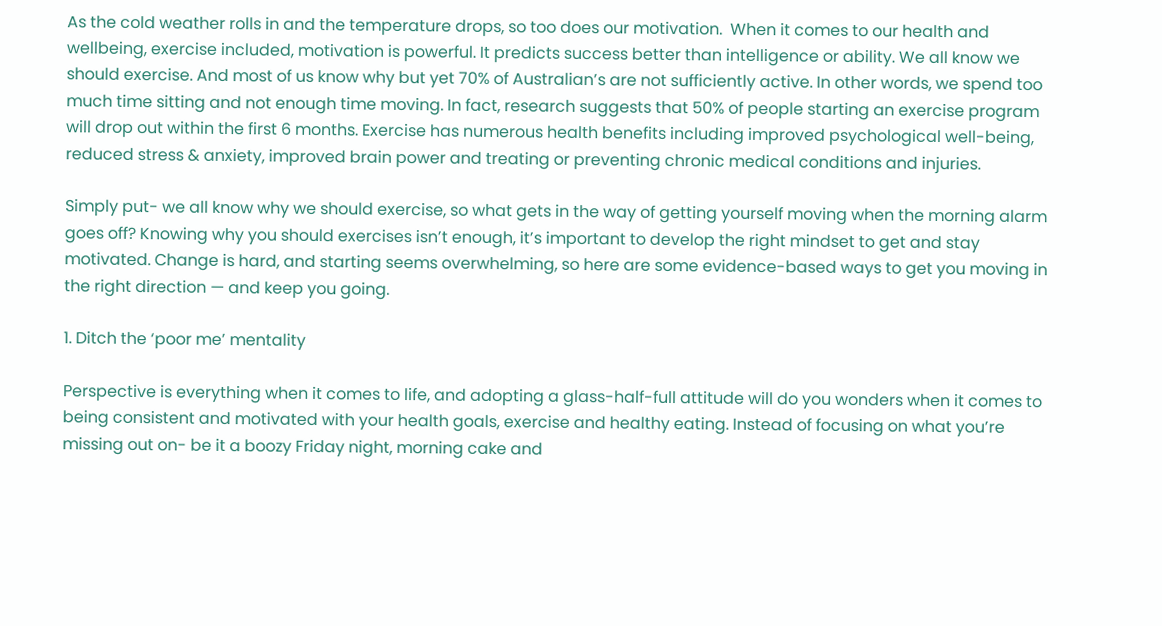As the cold weather rolls in and the temperature drops, so too does our motivation.  When it comes to our health and wellbeing, exercise included, motivation is powerful. It predicts success better than intelligence or ability. We all know we should exercise. And most of us know why but yet 70% of Australian’s are not sufficiently active. In other words, we spend too much time sitting and not enough time moving. In fact, research suggests that 50% of people starting an exercise program will drop out within the first 6 months. Exercise has numerous health benefits including improved psychological well-being, reduced stress & anxiety, improved brain power and treating or preventing chronic medical conditions and injuries.

Simply put- we all know why we should exercise, so what gets in the way of getting yourself moving when the morning alarm goes off? Knowing why you should exercises isn’t enough, it’s important to develop the right mindset to get and stay motivated. Change is hard, and starting seems overwhelming, so here are some evidence-based ways to get you moving in the right direction — and keep you going.

1. Ditch the ‘poor me’ mentality

Perspective is everything when it comes to life, and adopting a glass-half-full attitude will do you wonders when it comes to being consistent and motivated with your health goals, exercise and healthy eating. Instead of focusing on what you’re missing out on- be it a boozy Friday night, morning cake and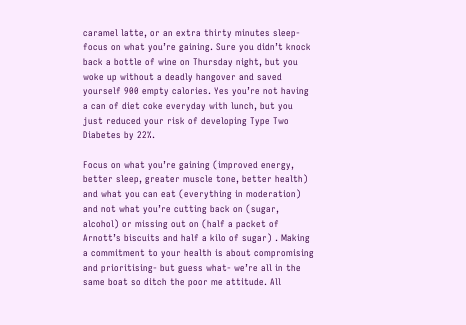caramel latte, or an extra thirty minutes sleep- focus on what you’re gaining. Sure you didn’t knock back a bottle of wine on Thursday night, but you woke up without a deadly hangover and saved yourself 900 empty calories. Yes you’re not having a can of diet coke everyday with lunch, but you just reduced your risk of developing Type Two Diabetes by 22%.

Focus on what you’re gaining (improved energy, better sleep, greater muscle tone, better health) and what you can eat (everything in moderation) and not what you’re cutting back on (sugar, alcohol) or missing out on (half a packet of Arnott’s biscuits and half a kilo of sugar) . Making a commitment to your health is about compromising and prioritising- but guess what- we’re all in the same boat so ditch the poor me attitude. All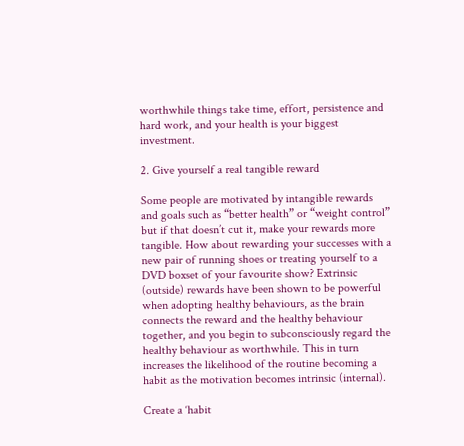worthwhile things take time, effort, persistence and hard work, and your health is your biggest investment.

2. Give yourself a real tangible reward

Some people are motivated by intangible rewards and goals such as “better health” or “weight control” but if that doesn’t cut it, make your rewards more tangible. How about rewarding your successes with a new pair of running shoes or treating yourself to a DVD boxset of your favourite show? Extrinsic (outside) rewards have been shown to be powerful when adopting healthy behaviours, as the brain connects the reward and the healthy behaviour together, and you begin to subconsciously regard the healthy behaviour as worthwhile. This in turn increases the likelihood of the routine becoming a habit as the motivation becomes intrinsic (internal).

Create a ‘habit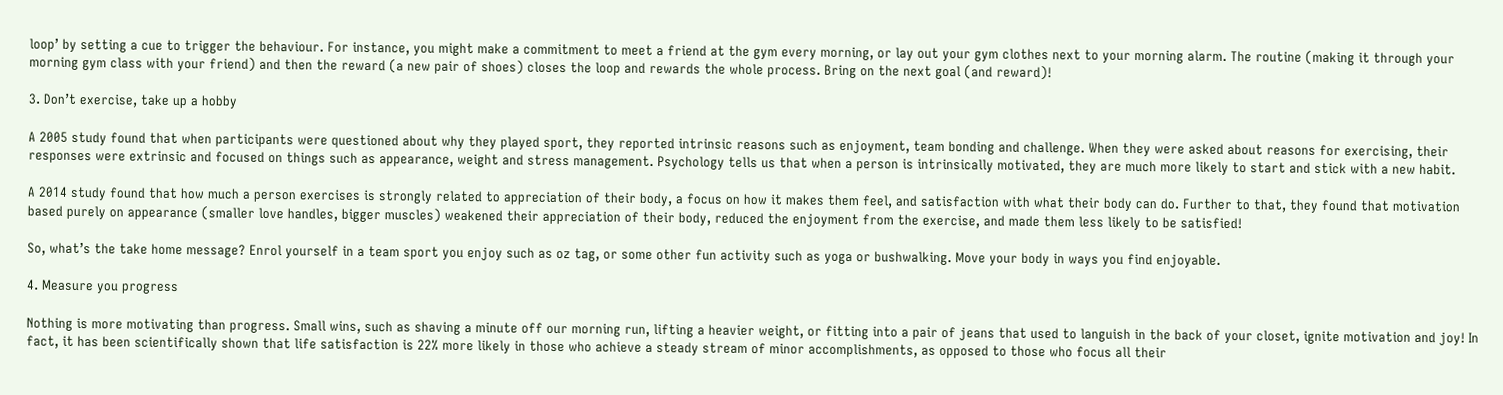loop’ by setting a cue to trigger the behaviour. For instance, you might make a commitment to meet a friend at the gym every morning, or lay out your gym clothes next to your morning alarm. The routine (making it through your morning gym class with your friend) and then the reward (a new pair of shoes) closes the loop and rewards the whole process. Bring on the next goal (and reward)!

3. Don’t exercise, take up a hobby

A 2005 study found that when participants were questioned about why they played sport, they reported intrinsic reasons such as enjoyment, team bonding and challenge. When they were asked about reasons for exercising, their responses were extrinsic and focused on things such as appearance, weight and stress management. Psychology tells us that when a person is intrinsically motivated, they are much more likely to start and stick with a new habit.

A 2014 study found that how much a person exercises is strongly related to appreciation of their body, a focus on how it makes them feel, and satisfaction with what their body can do. Further to that, they found that motivation based purely on appearance (smaller love handles, bigger muscles) weakened their appreciation of their body, reduced the enjoyment from the exercise, and made them less likely to be satisfied!

So, what’s the take home message? Enrol yourself in a team sport you enjoy such as oz tag, or some other fun activity such as yoga or bushwalking. Move your body in ways you find enjoyable.

4. Measure you progress

Nothing is more motivating than progress. Small wins, such as shaving a minute off our morning run, lifting a heavier weight, or fitting into a pair of jeans that used to languish in the back of your closet, ignite motivation and joy! In fact, it has been scientifically shown that life satisfaction is 22% more likely in those who achieve a steady stream of minor accomplishments, as opposed to those who focus all their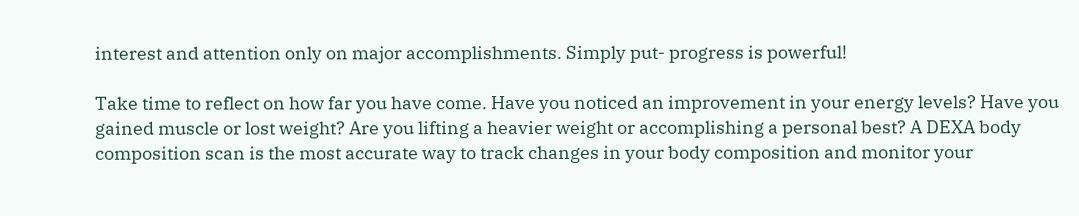interest and attention only on major accomplishments. Simply put- progress is powerful!

Take time to reflect on how far you have come. Have you noticed an improvement in your energy levels? Have you gained muscle or lost weight? Are you lifting a heavier weight or accomplishing a personal best? A DEXA body composition scan is the most accurate way to track changes in your body composition and monitor your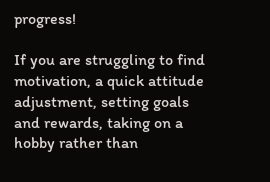progress!

If you are struggling to find motivation, a quick attitude adjustment, setting goals and rewards, taking on a hobby rather than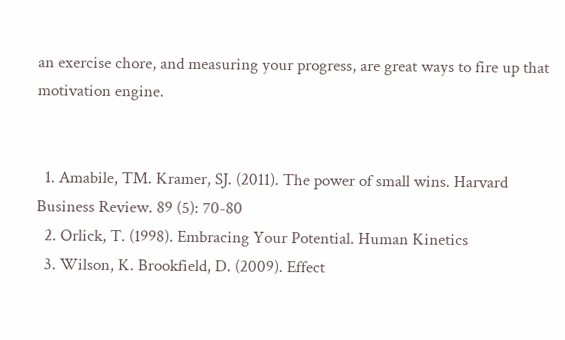an exercise chore, and measuring your progress, are great ways to fire up that motivation engine.


  1. Amabile, TM. Kramer, SJ. (2011). The power of small wins. Harvard Business Review. 89 (5): 70-80
  2. Orlick, T. (1998). Embracing Your Potential. Human Kinetics
  3. Wilson, K. Brookfield, D. (2009). Effect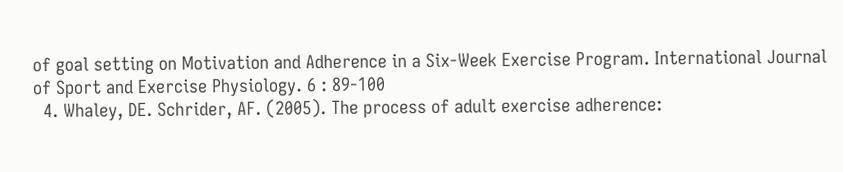of goal setting on Motivation and Adherence in a Six-Week Exercise Program. International Journal of Sport and Exercise Physiology. 6 : 89-100
  4. Whaley, DE. Schrider, AF. (2005). The process of adult exercise adherence: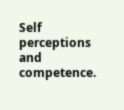Self perceptions and competence.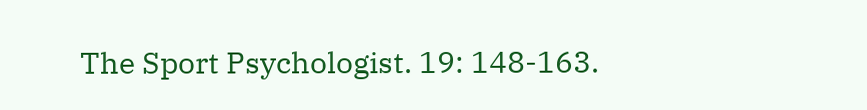The Sport Psychologist. 19: 148-163.